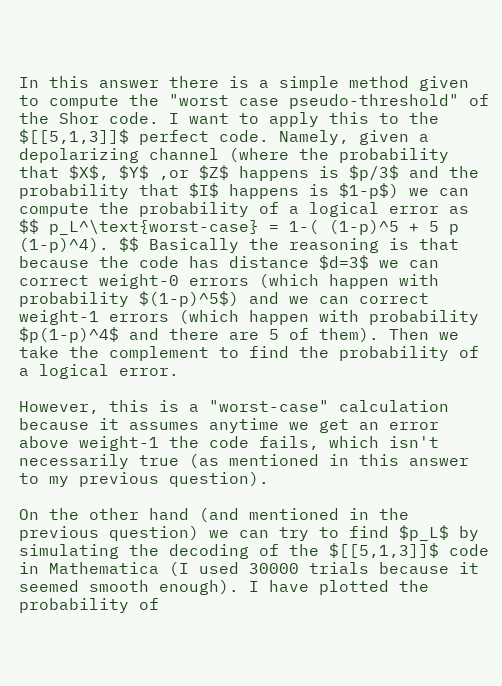In this answer there is a simple method given to compute the "worst case pseudo-threshold" of the Shor code. I want to apply this to the $[[5,1,3]]$ perfect code. Namely, given a depolarizing channel (where the probability that $X$, $Y$ ,or $Z$ happens is $p/3$ and the probability that $I$ happens is $1-p$) we can compute the probability of a logical error as $$ p_L^\text{worst-case} = 1-( (1-p)^5 + 5 p (1-p)^4). $$ Basically the reasoning is that because the code has distance $d=3$ we can correct weight-0 errors (which happen with probability $(1-p)^5$) and we can correct weight-1 errors (which happen with probability $p(1-p)^4$ and there are 5 of them). Then we take the complement to find the probability of a logical error.

However, this is a "worst-case" calculation because it assumes anytime we get an error above weight-1 the code fails, which isn't necessarily true (as mentioned in this answer to my previous question).

On the other hand (and mentioned in the previous question) we can try to find $p_L$ by simulating the decoding of the $[[5,1,3]]$ code in Mathematica (I used 30000 trials because it seemed smooth enough). I have plotted the probability of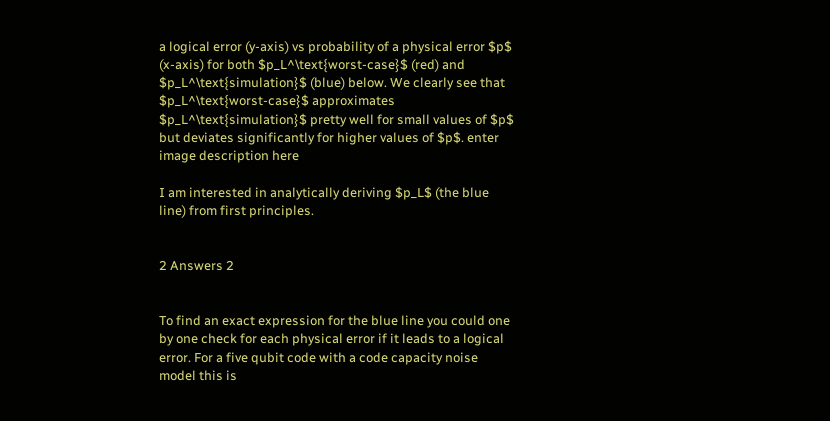a logical error (y-axis) vs probability of a physical error $p$ (x-axis) for both $p_L^\text{worst-case}$ (red) and $p_L^\text{simulation}$ (blue) below. We clearly see that $p_L^\text{worst-case}$ approximates $p_L^\text{simulation}$ pretty well for small values of $p$ but deviates significantly for higher values of $p$. enter image description here

I am interested in analytically deriving $p_L$ (the blue line) from first principles.


2 Answers 2


To find an exact expression for the blue line you could one by one check for each physical error if it leads to a logical error. For a five qubit code with a code capacity noise model this is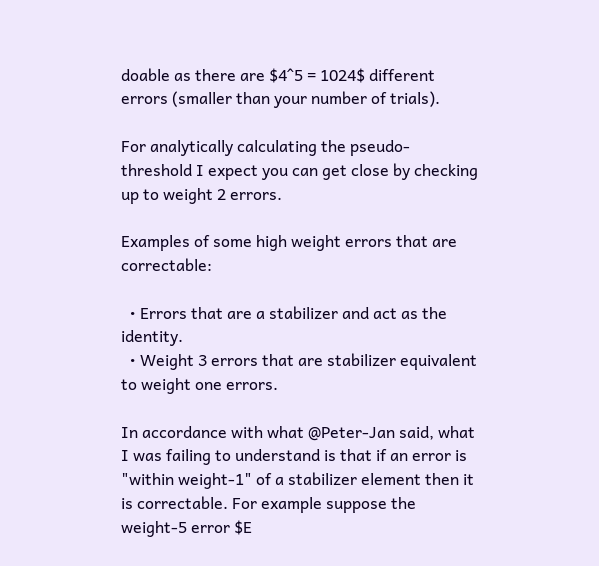doable as there are $4^5 = 1024$ different errors (smaller than your number of trials).

For analytically calculating the pseudo-threshold I expect you can get close by checking up to weight 2 errors.

Examples of some high weight errors that are correctable:

  • Errors that are a stabilizer and act as the identity.
  • Weight 3 errors that are stabilizer equivalent to weight one errors.

In accordance with what @Peter-Jan said, what I was failing to understand is that if an error is "within weight-1" of a stabilizer element then it is correctable. For example suppose the weight-5 error $E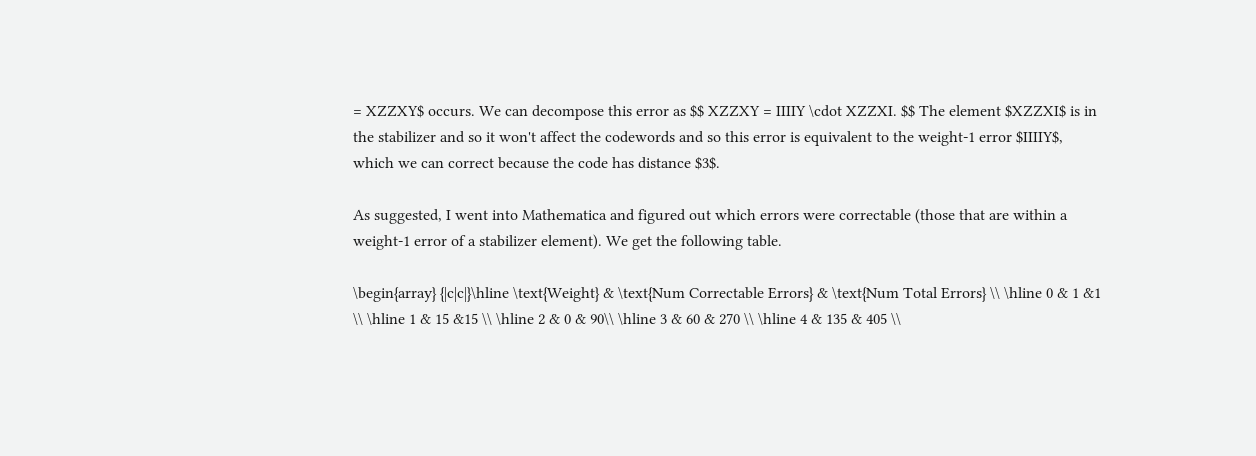= XZZXY$ occurs. We can decompose this error as $$ XZZXY = IIIIY \cdot XZZXI. $$ The element $XZZXI$ is in the stabilizer and so it won't affect the codewords and so this error is equivalent to the weight-1 error $IIIIY$, which we can correct because the code has distance $3$.

As suggested, I went into Mathematica and figured out which errors were correctable (those that are within a weight-1 error of a stabilizer element). We get the following table.

\begin{array} {|c|c|}\hline \text{Weight} & \text{Num Correctable Errors} & \text{Num Total Errors} \\ \hline 0 & 1 &1 \\ \hline 1 & 15 &15 \\ \hline 2 & 0 & 90\\ \hline 3 & 60 & 270 \\ \hline 4 & 135 & 405 \\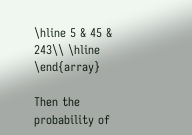\hline 5 & 45 & 243\\ \hline \end{array}

Then the probability of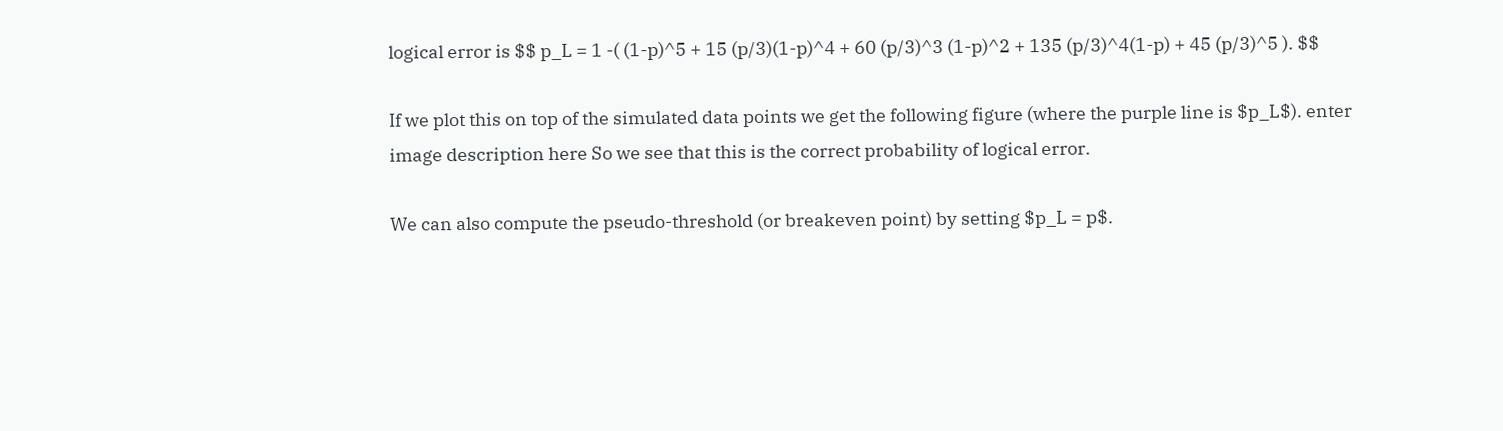logical error is $$ p_L = 1 -( (1-p)^5 + 15 (p/3)(1-p)^4 + 60 (p/3)^3 (1-p)^2 + 135 (p/3)^4(1-p) + 45 (p/3)^5 ). $$

If we plot this on top of the simulated data points we get the following figure (where the purple line is $p_L$). enter image description here So we see that this is the correct probability of logical error.

We can also compute the pseudo-threshold (or breakeven point) by setting $p_L = p$.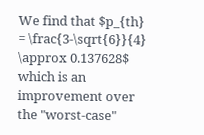We find that $p_{th} = \frac{3-\sqrt{6}}{4} \approx 0.137628$ which is an improvement over the "worst-case"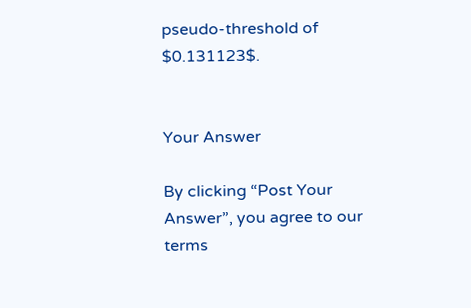pseudo-threshold of $0.131123$.


Your Answer

By clicking “Post Your Answer”, you agree to our terms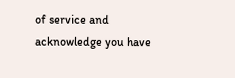of service and acknowledge you have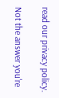read our privacy policy.

Not the answer you're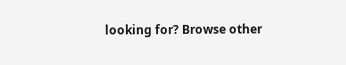looking for? Browse other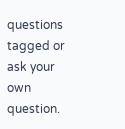questions tagged or ask your own question.